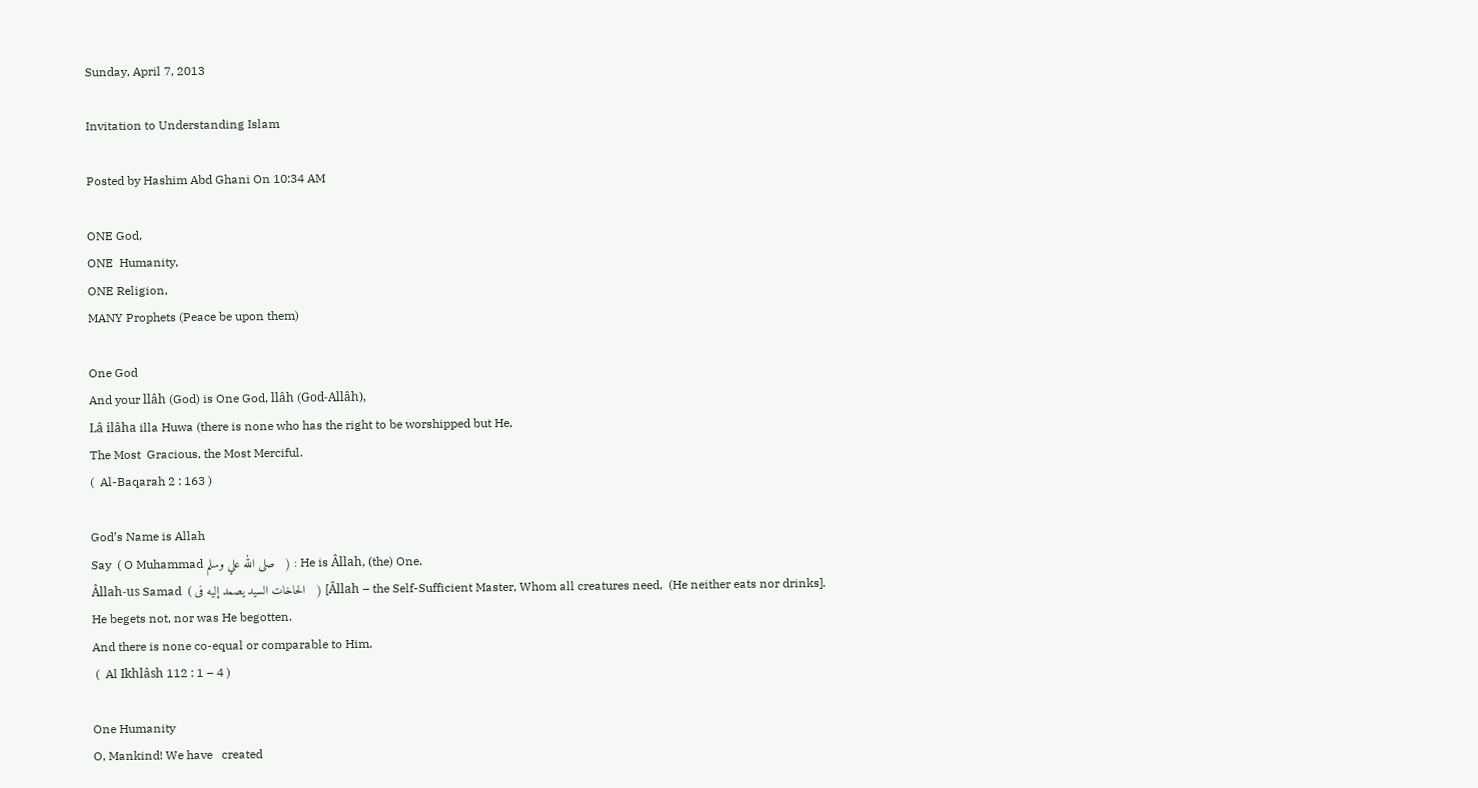Sunday, April 7, 2013

Invitation to Understanding Islam

Posted by Hashim Abd Ghani On 10:34 AM

ONE God,
ONE  Humanity,
ONE Religion,
MANY Prophets (Peace be upon them)

One God
And your llâh (God) is One God, llâh (God-Allâh),
Lâ ilâha illa Huwa (there is none who has the right to be worshipped but He,
The Most  Gracious, the Most Merciful.
(  Al-Baqarah 2 : 163 )

God’s Name is Allah
Say  ( O Muhammad صلى الله علي وسلم   ) : He is Âllah, (the) One.
Âllah-us Samad  ( الحاخات السيد يصمد إليه فى   ) [Âllah – the Self-Sufficient Master, Whom all creatures need,  (He neither eats nor drinks].
He begets not, nor was He begotten.
And there is none co-equal or comparable to Him.
 (  Al Ikhlâsh 112 : 1 – 4 )

One Humanity
O, Mankind! We have   created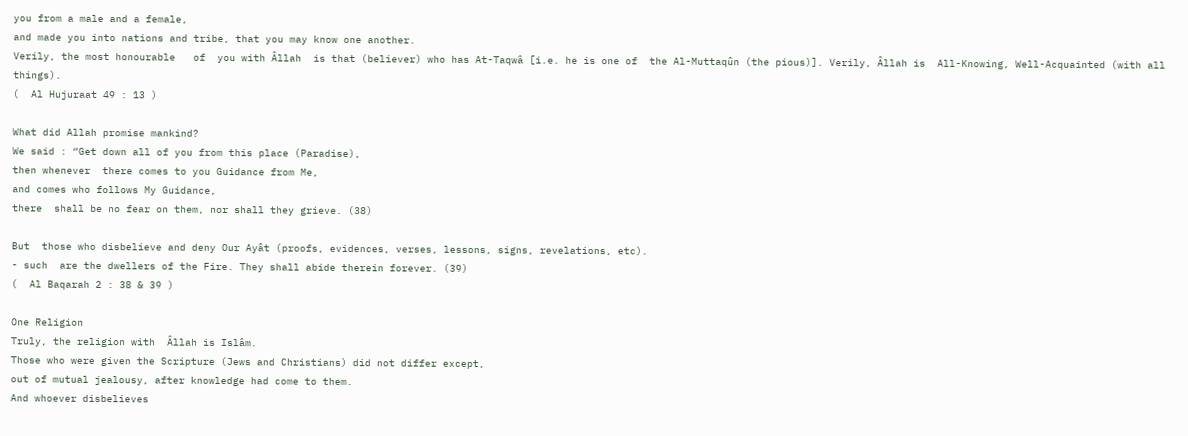you from a male and a female,
and made you into nations and tribe, that you may know one another.
Verily, the most honourable   of  you with Âllah  is that (believer) who has At-Taqwâ [i.e. he is one of  the Al-Muttaqûn (the pious)]. Verily, Âllah is  All-Knowing, Well-Acquainted (with all things).
(  Al Hujuraat 49 : 13 )

What did Allah promise mankind?
We said : “Get down all of you from this place (Paradise),
then whenever  there comes to you Guidance from Me,
and comes who follows My Guidance,
there  shall be no fear on them, nor shall they grieve. (38)

But  those who disbelieve and deny Our Ayât (proofs, evidences, verses, lessons, signs, revelations, etc).
- such  are the dwellers of the Fire. They shall abide therein forever. (39)
(  Al Baqarah 2 : 38 & 39 )

One Religion
Truly, the religion with  Âllah is Islâm.
Those who were given the Scripture (Jews and Christians) did not differ except,
out of mutual jealousy, after knowledge had come to them.
And whoever disbelieves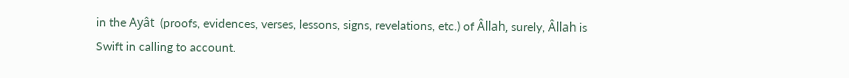in the Ayât  (proofs, evidences, verses, lessons, signs, revelations, etc.) of Âllah, surely, Âllah is Swift in calling to account.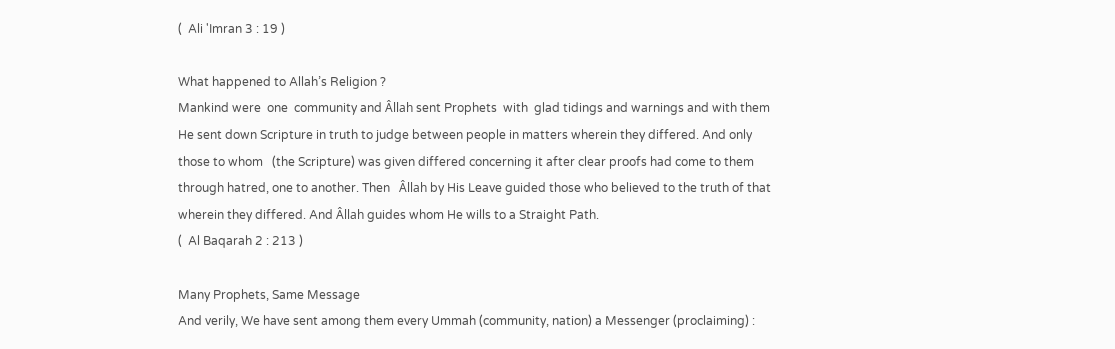(  Ali 'Imran 3 : 19 )

What happened to Allah’s Religion ?
Mankind were  one  community and Âllah sent Prophets  with  glad tidings and warnings and with them He sent down Scripture in truth to judge between people in matters wherein they differed. And only those to whom   (the Scripture) was given differed concerning it after clear proofs had come to them through hatred, one to another. Then   Âllah by His Leave guided those who believed to the truth of that wherein they differed. And Âllah guides whom He wills to a Straight Path.
(  Al Baqarah 2 : 213 )

Many Prophets, Same Message
And verily, We have sent among them every Ummah (community, nation) a Messenger (proclaiming) :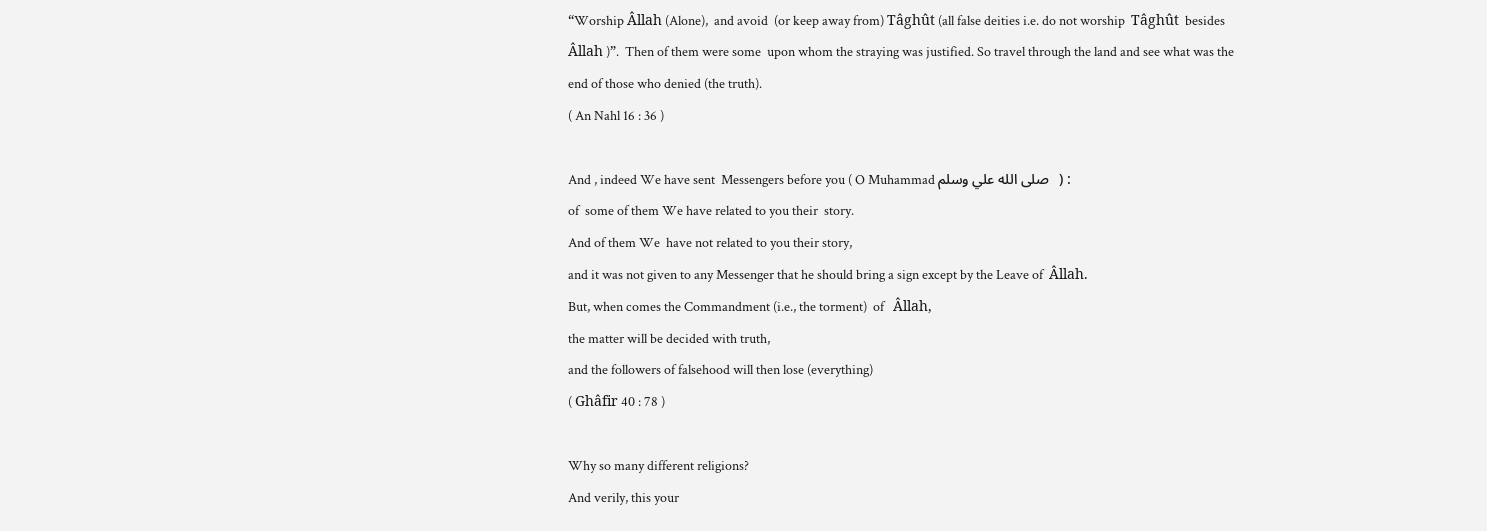“Worship Âllah (Alone),  and avoid  (or keep away from) Tâghût (all false deities i.e. do not worship  Tâghût  besides Âllah )”.  Then of them were some  upon whom the straying was justified. So travel through the land and see what was the end of those who denied (the truth).
( An Nahl 16 : 36 )

And , indeed We have sent  Messengers before you ( O Muhammad صلى الله علي وسلم   ) :
of  some of them We have related to you their  story.
And of them We  have not related to you their story,
and it was not given to any Messenger that he should bring a sign except by the Leave of  Âllah.
But, when comes the Commandment (i.e., the torment)  of   Âllah,
the matter will be decided with truth,
and the followers of falsehood will then lose (everything)
( Ghâfir 40 : 78 )

Why so many different religions?
And verily, this your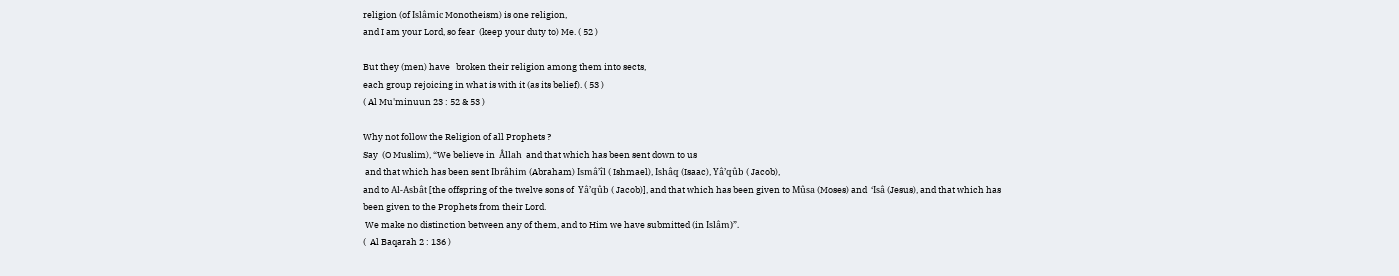religion (of Islâmic Monotheism) is one religion,
and I am your Lord, so fear  (keep your duty to) Me. ( 52 )

But they (men) have   broken their religion among them into sects,
each group rejoicing in what is with it (as its belief). ( 53 )
( Al Mu'minuun 23 : 52 & 53 )

Why not follow the Religion of all Prophets ?
Say  (O Muslim), “We believe in  Âllah  and that which has been sent down to us
 and that which has been sent Ibrâhim (Abraham) Ismâ’îl ( Ishmael), Ishâq (Isaac), Yâ’qûb ( Jacob),
and to Al-Asbât [the offspring of the twelve sons of  Yâ’qûb ( Jacob)], and that which has been given to Mûsa (Moses) and  ‘Isâ (Jesus), and that which has been given to the Prophets from their Lord.
 We make no distinction between any of them, and to Him we have submitted (in Islâm)”.
(  Al Baqarah 2 : 136 )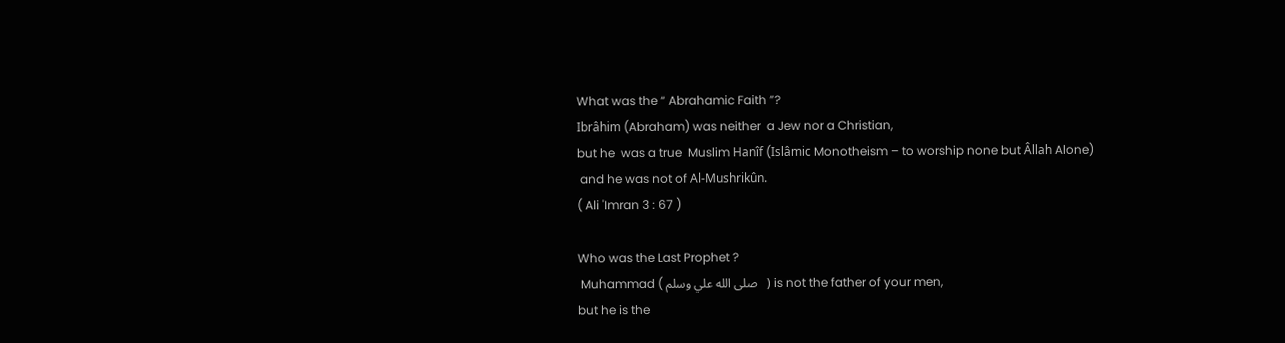What was the “ Abrahamic Faith ”?
Ibrâhim (Abraham) was neither  a Jew nor a Christian,
but he  was a true  Muslim Hanîf (Islâmic Monotheism – to worship none but Âllah Alone)
 and he was not of Al-Mushrikûn.
( Ali 'Imran 3 : 67 )

Who was the Last Prophet ?
 Muhammad ( صلى الله علي وسلم   ) is not the father of your men,
but he is the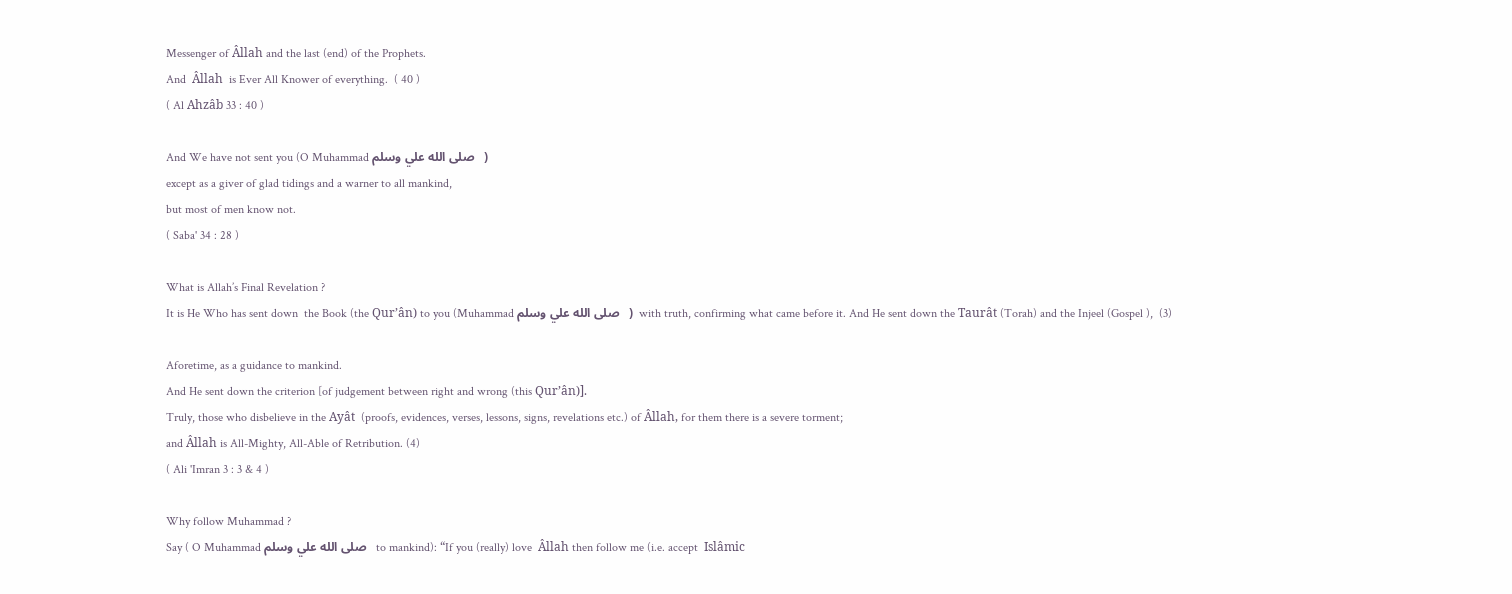Messenger of Âllah and the last (end) of the Prophets.
And  Âllah  is Ever All Knower of everything.  ( 40 )
( Al Ahzâb 33 : 40 )

And We have not sent you (O Muhammad صلى الله علي وسلم   )
except as a giver of glad tidings and a warner to all mankind,
but most of men know not.
( Saba' 34 : 28 )

What is Allah’s Final Revelation ?
It is He Who has sent down  the Book (the Qur’ân) to you (Muhammad صلى الله علي وسلم   )  with truth, confirming what came before it. And He sent down the Taurât (Torah) and the Injeel (Gospel ),  (3)

Aforetime, as a guidance to mankind.
And He sent down the criterion [of judgement between right and wrong (this Qur’ân)].
Truly, those who disbelieve in the Ayât  (proofs, evidences, verses, lessons, signs, revelations etc.) of Âllah, for them there is a severe torment;
and Âllah is All-Mighty, All-Able of Retribution. (4)
( Ali 'Imran 3 : 3 & 4 )

Why follow Muhammad ?
Say ( O Muhammad صلى الله علي وسلم   to mankind): “If you (really) love  Âllah then follow me (i.e. accept  Islâmic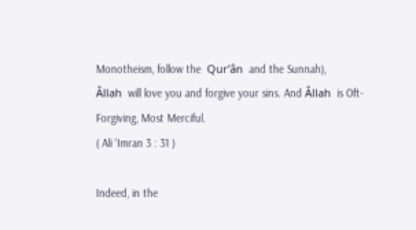Monotheism, follow the  Qur’ân  and the Sunnah),
Âllah  will love you and forgive your sins. And Âllah  is Oft-Forgiving, Most Merciful.
( Ali 'Imran 3 : 31 )

Indeed, in the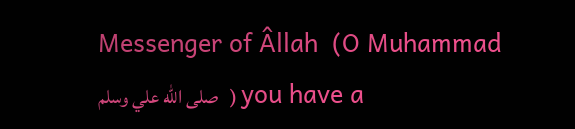Messenger of Âllah  (O Muhammad صلى الله علي وسلم   ) you have a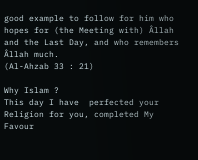good example to follow for him who hopes for (the Meeting with) Âllah and the Last Day, and who remembers Âllah much.
(Al-Ahzab 33 : 21)

Why Islam ?
This day I have  perfected your Religion for you, completed My Favour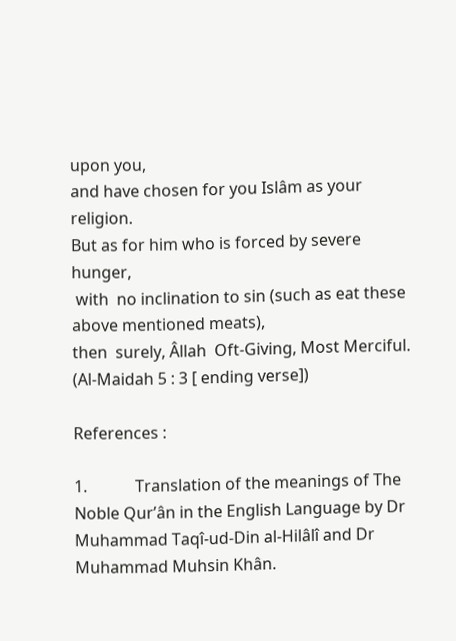upon you,
and have chosen for you Islâm as your religion.
But as for him who is forced by severe hunger,
 with  no inclination to sin (such as eat these above mentioned meats),
then  surely, Âllah  Oft-Giving, Most Merciful.
(Al-Maidah 5 : 3 [ ending verse])

References :

1.            Translation of the meanings of The Noble Qur’ân in the English Language by Dr Muhammad Taqî-ud-Din al-Hilâlî and Dr Muhammad Muhsin Khân.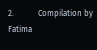2.            Compilation by Fatima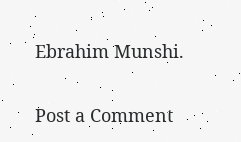Ebrahim Munshi.


Post a Comment